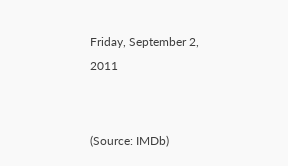Friday, September 2, 2011


(Source: IMDb)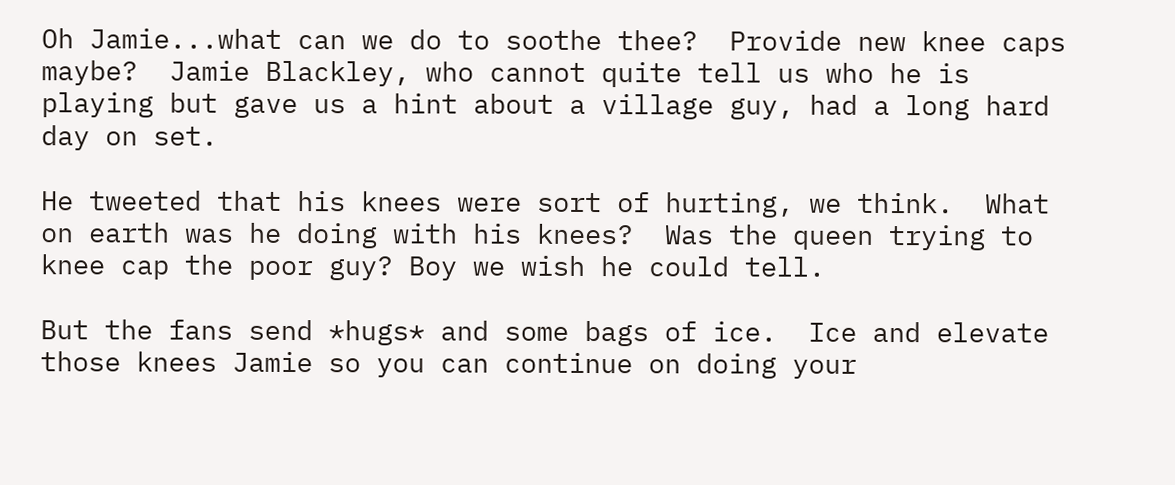Oh Jamie...what can we do to soothe thee?  Provide new knee caps maybe?  Jamie Blackley, who cannot quite tell us who he is playing but gave us a hint about a village guy, had a long hard day on set.

He tweeted that his knees were sort of hurting, we think.  What on earth was he doing with his knees?  Was the queen trying to knee cap the poor guy? Boy we wish he could tell.

But the fans send *hugs* and some bags of ice.  Ice and elevate those knees Jamie so you can continue on doing your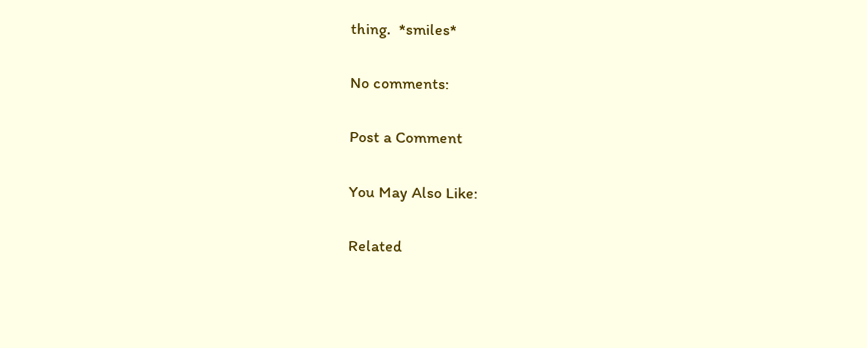thing.  *smiles*

No comments:

Post a Comment

You May Also Like:

Related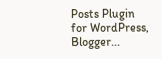Posts Plugin for WordPress, Blogger...